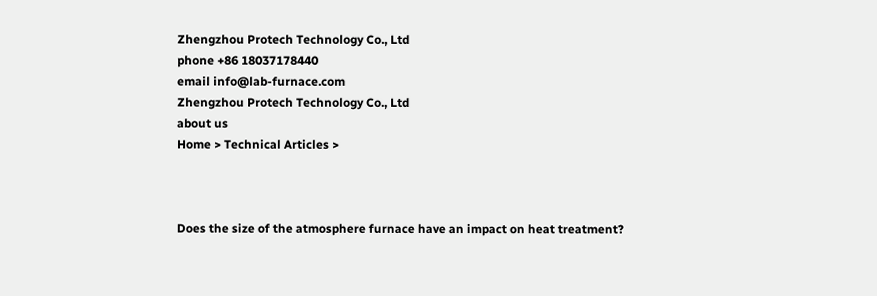Zhengzhou Protech Technology Co., Ltd
phone +86 18037178440
email info@lab-furnace.com
Zhengzhou Protech Technology Co., Ltd
about us
Home > Technical Articles >



Does the size of the atmosphere furnace have an impact on heat treatment?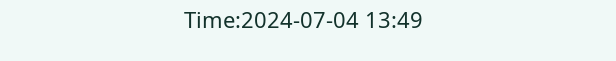Time:2024-07-04 13:49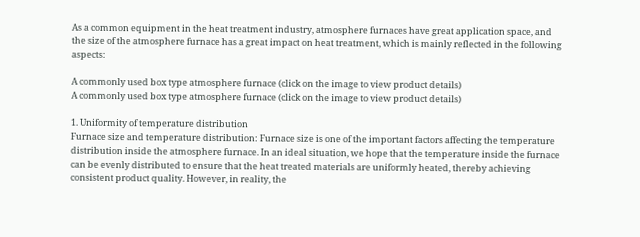As a common equipment in the heat treatment industry, atmosphere furnaces have great application space, and the size of the atmosphere furnace has a great impact on heat treatment, which is mainly reflected in the following aspects:

A commonly used box type atmosphere furnace (click on the image to view product details)
A commonly used box type atmosphere furnace (click on the image to view product details)

1. Uniformity of temperature distribution
Furnace size and temperature distribution: Furnace size is one of the important factors affecting the temperature distribution inside the atmosphere furnace. In an ideal situation, we hope that the temperature inside the furnace can be evenly distributed to ensure that the heat treated materials are uniformly heated, thereby achieving consistent product quality. However, in reality, the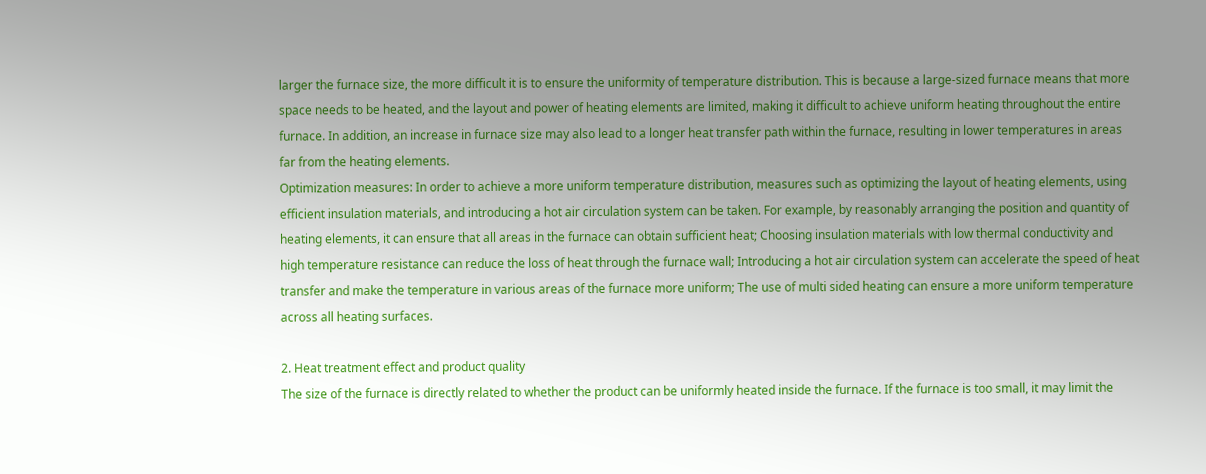larger the furnace size, the more difficult it is to ensure the uniformity of temperature distribution. This is because a large-sized furnace means that more space needs to be heated, and the layout and power of heating elements are limited, making it difficult to achieve uniform heating throughout the entire furnace. In addition, an increase in furnace size may also lead to a longer heat transfer path within the furnace, resulting in lower temperatures in areas far from the heating elements.
Optimization measures: In order to achieve a more uniform temperature distribution, measures such as optimizing the layout of heating elements, using efficient insulation materials, and introducing a hot air circulation system can be taken. For example, by reasonably arranging the position and quantity of heating elements, it can ensure that all areas in the furnace can obtain sufficient heat; Choosing insulation materials with low thermal conductivity and high temperature resistance can reduce the loss of heat through the furnace wall; Introducing a hot air circulation system can accelerate the speed of heat transfer and make the temperature in various areas of the furnace more uniform; The use of multi sided heating can ensure a more uniform temperature across all heating surfaces.

2. Heat treatment effect and product quality
The size of the furnace is directly related to whether the product can be uniformly heated inside the furnace. If the furnace is too small, it may limit the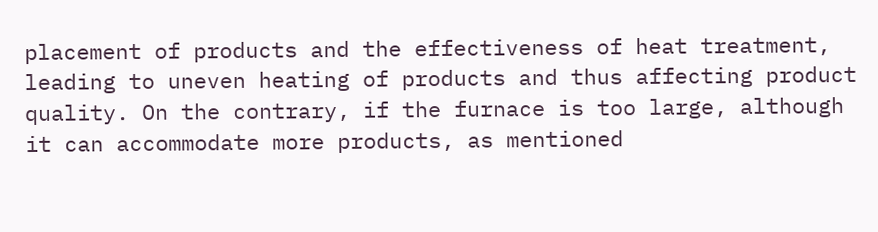placement of products and the effectiveness of heat treatment, leading to uneven heating of products and thus affecting product quality. On the contrary, if the furnace is too large, although it can accommodate more products, as mentioned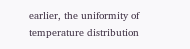earlier, the uniformity of temperature distribution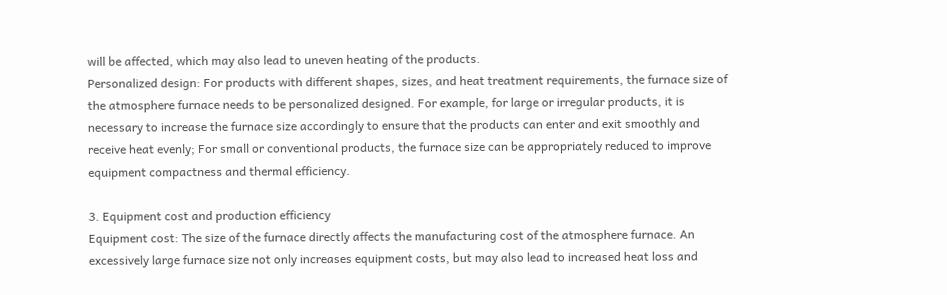will be affected, which may also lead to uneven heating of the products.
Personalized design: For products with different shapes, sizes, and heat treatment requirements, the furnace size of the atmosphere furnace needs to be personalized designed. For example, for large or irregular products, it is necessary to increase the furnace size accordingly to ensure that the products can enter and exit smoothly and receive heat evenly; For small or conventional products, the furnace size can be appropriately reduced to improve equipment compactness and thermal efficiency.

3. Equipment cost and production efficiency
Equipment cost: The size of the furnace directly affects the manufacturing cost of the atmosphere furnace. An excessively large furnace size not only increases equipment costs, but may also lead to increased heat loss and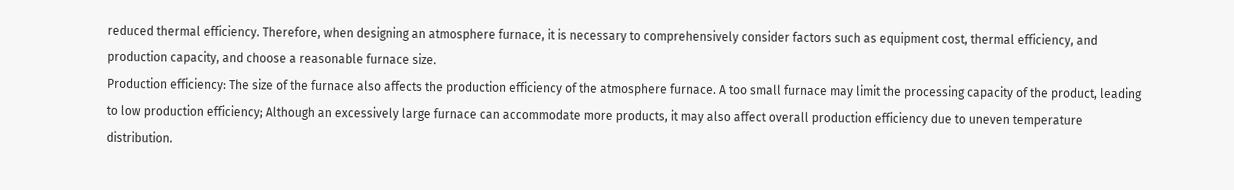reduced thermal efficiency. Therefore, when designing an atmosphere furnace, it is necessary to comprehensively consider factors such as equipment cost, thermal efficiency, and production capacity, and choose a reasonable furnace size.
Production efficiency: The size of the furnace also affects the production efficiency of the atmosphere furnace. A too small furnace may limit the processing capacity of the product, leading to low production efficiency; Although an excessively large furnace can accommodate more products, it may also affect overall production efficiency due to uneven temperature distribution.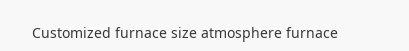Customized furnace size atmosphere furnace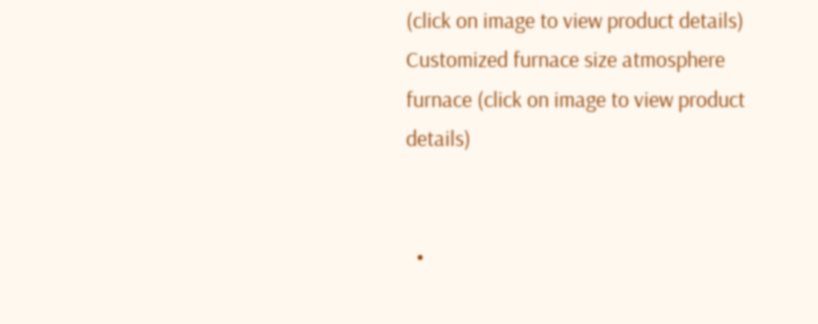(click on image to view product details)
Customized furnace size atmosphere furnace (click on image to view product details)


  •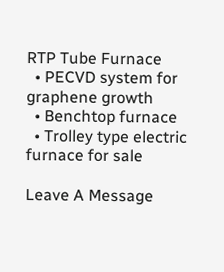RTP Tube Furnace
  • PECVD system for graphene growth
  • Benchtop furnace
  • Trolley type electric furnace for sale

Leave A Message